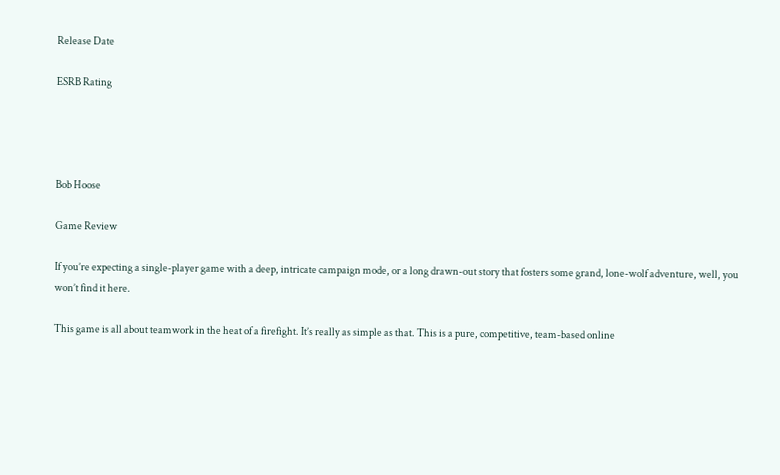Release Date

ESRB Rating




Bob Hoose

Game Review

If you’re expecting a single-player game with a deep, intricate campaign mode, or a long drawn-out story that fosters some grand, lone-wolf adventure, well, you won’t find it here.

This game is all about teamwork in the heat of a firefight. It’s really as simple as that. This is a pure, competitive, team-based online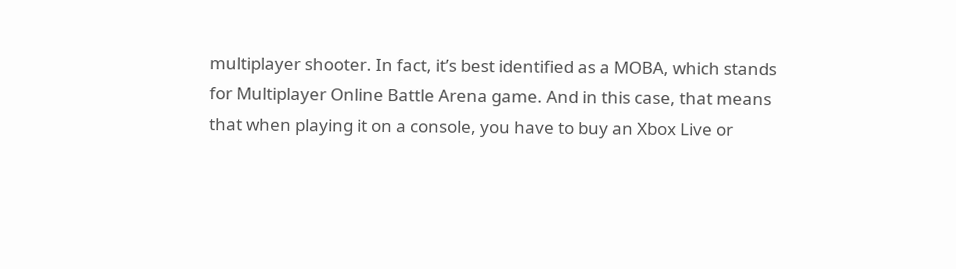multiplayer shooter. In fact, it’s best identified as a MOBA, which stands for Multiplayer Online Battle Arena game. And in this case, that means that when playing it on a console, you have to buy an Xbox Live or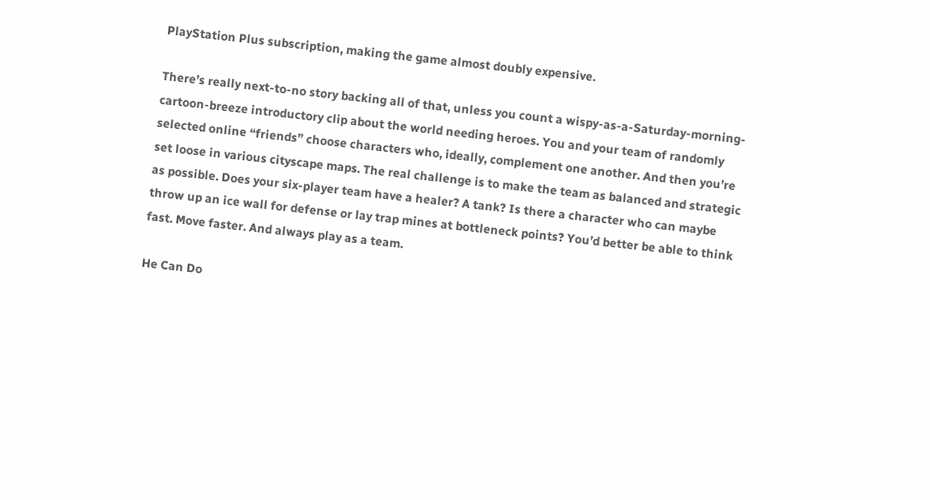PlayStation Plus subscription, making the game almost doubly expensive.

There’s really next-to-no story backing all of that, unless you count a wispy-as-a-Saturday-morning-cartoon-breeze introductory clip about the world needing heroes. You and your team of randomly selected online “friends” choose characters who, ideally, complement one another. And then you’re set loose in various cityscape maps. The real challenge is to make the team as balanced and strategic as possible. Does your six-player team have a healer? A tank? Is there a character who can maybe throw up an ice wall for defense or lay trap mines at bottleneck points? You’d better be able to think fast. Move faster. And always play as a team.

He Can Do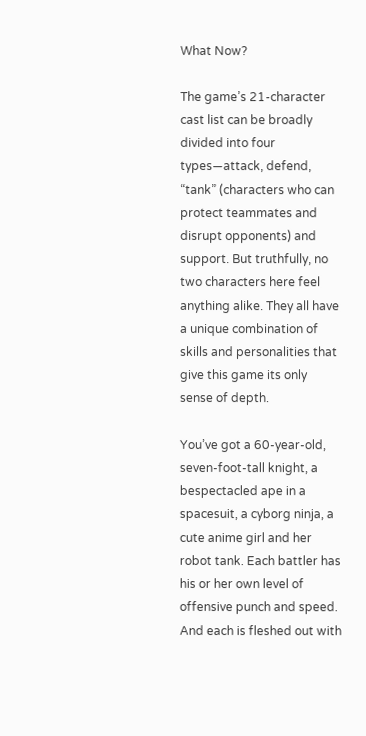What Now?

The game’s 21-character cast list can be broadly divided into four types—attack, defend, “tank” (characters who can protect teammates and disrupt opponents) and support. But truthfully, no two characters here feel anything alike. They all have a unique combination of skills and personalities that give this game its only sense of depth.

You’ve got a 60-year-old, seven-foot-tall knight, a bespectacled ape in a spacesuit, a cyborg ninja, a cute anime girl and her robot tank. Each battler has his or her own level of offensive punch and speed. And each is fleshed out with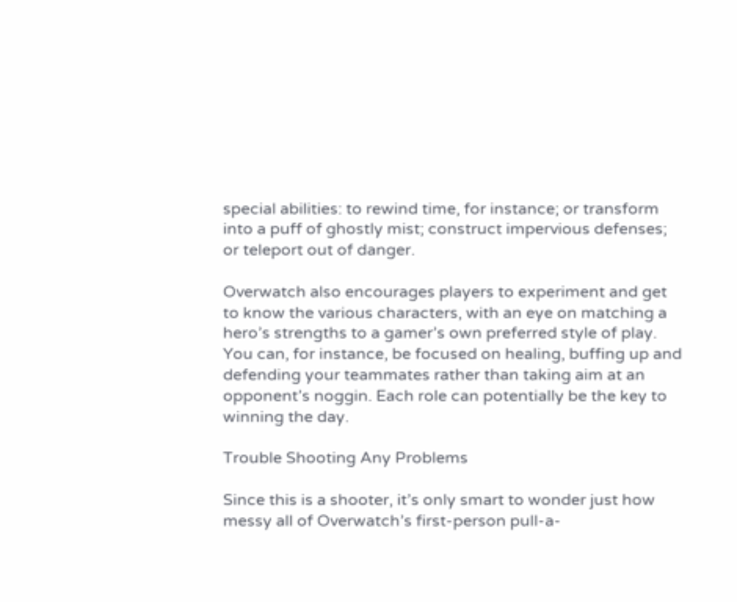special abilities: to rewind time, for instance; or transform into a puff of ghostly mist; construct impervious defenses; or teleport out of danger.

Overwatch also encourages players to experiment and get to know the various characters, with an eye on matching a hero’s strengths to a gamer’s own preferred style of play. You can, for instance, be focused on healing, buffing up and defending your teammates rather than taking aim at an opponent’s noggin. Each role can potentially be the key to winning the day.

Trouble Shooting Any Problems

Since this is a shooter, it’s only smart to wonder just how messy all of Overwatch’s first-person pull-a-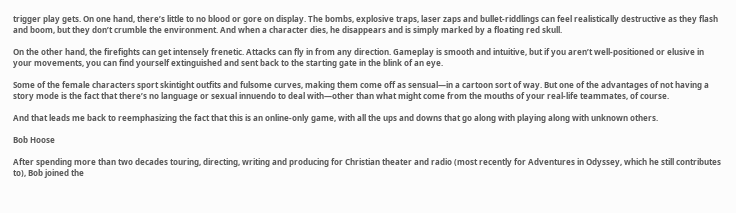trigger play gets. On one hand, there’s little to no blood or gore on display. The bombs, explosive traps, laser zaps and bullet-riddlings can feel realistically destructive as they flash and boom, but they don’t crumble the environment. And when a character dies, he disappears and is simply marked by a floating red skull.

On the other hand, the firefights can get intensely frenetic. Attacks can fly in from any direction. Gameplay is smooth and intuitive, but if you aren’t well-positioned or elusive in your movements, you can find yourself extinguished and sent back to the starting gate in the blink of an eye.

Some of the female characters sport skintight outfits and fulsome curves, making them come off as sensual—in a cartoon sort of way. But one of the advantages of not having a story mode is the fact that there’s no language or sexual innuendo to deal with—other than what might come from the mouths of your real-life teammates, of course.

And that leads me back to reemphasizing the fact that this is an online-only game, with all the ups and downs that go along with playing along with unknown others.

Bob Hoose

After spending more than two decades touring, directing, writing and producing for Christian theater and radio (most recently for Adventures in Odyssey, which he still contributes to), Bob joined the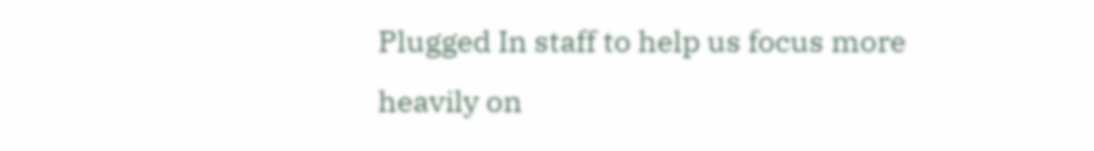Plugged In staff to help us focus more heavily on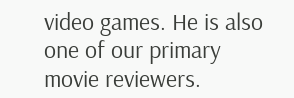video games. He is also one of our primary movie reviewers.